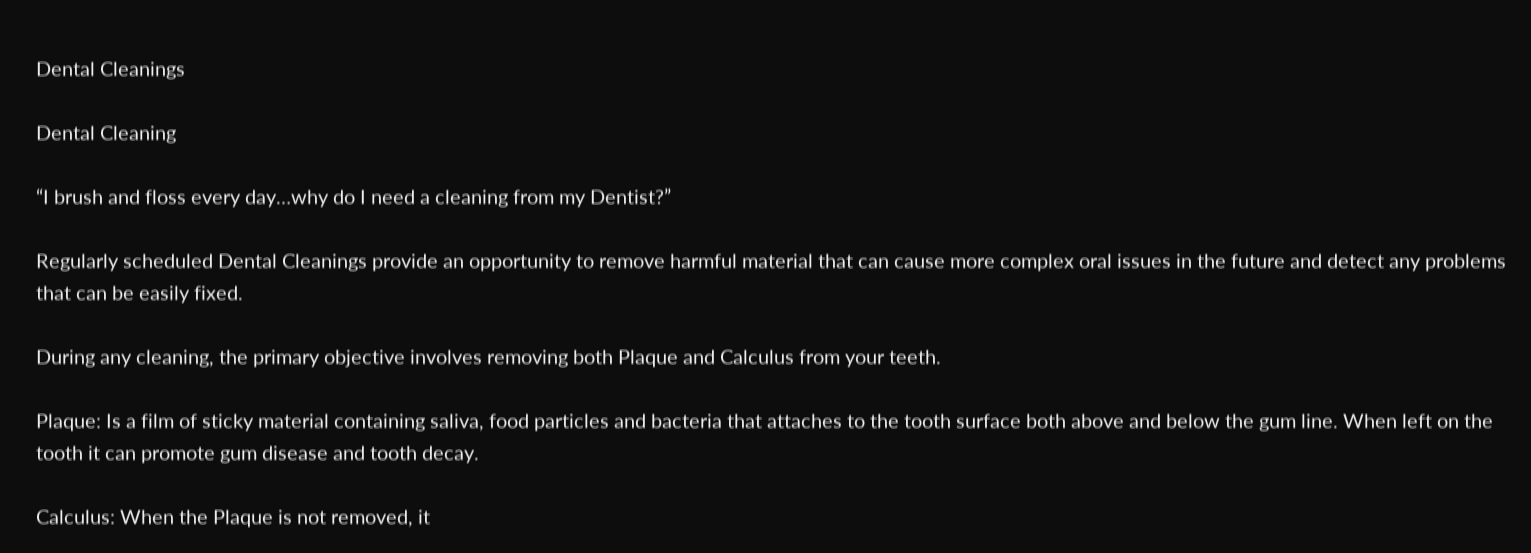Dental Cleanings

Dental Cleaning

“I brush and floss every day…why do I need a cleaning from my Dentist?”

Regularly scheduled Dental Cleanings provide an opportunity to remove harmful material that can cause more complex oral issues in the future and detect any problems that can be easily fixed.

During any cleaning, the primary objective involves removing both Plaque and Calculus from your teeth.

Plaque: Is a film of sticky material containing saliva, food particles and bacteria that attaches to the tooth surface both above and below the gum line. When left on the tooth it can promote gum disease and tooth decay.

Calculus: When the Plaque is not removed, it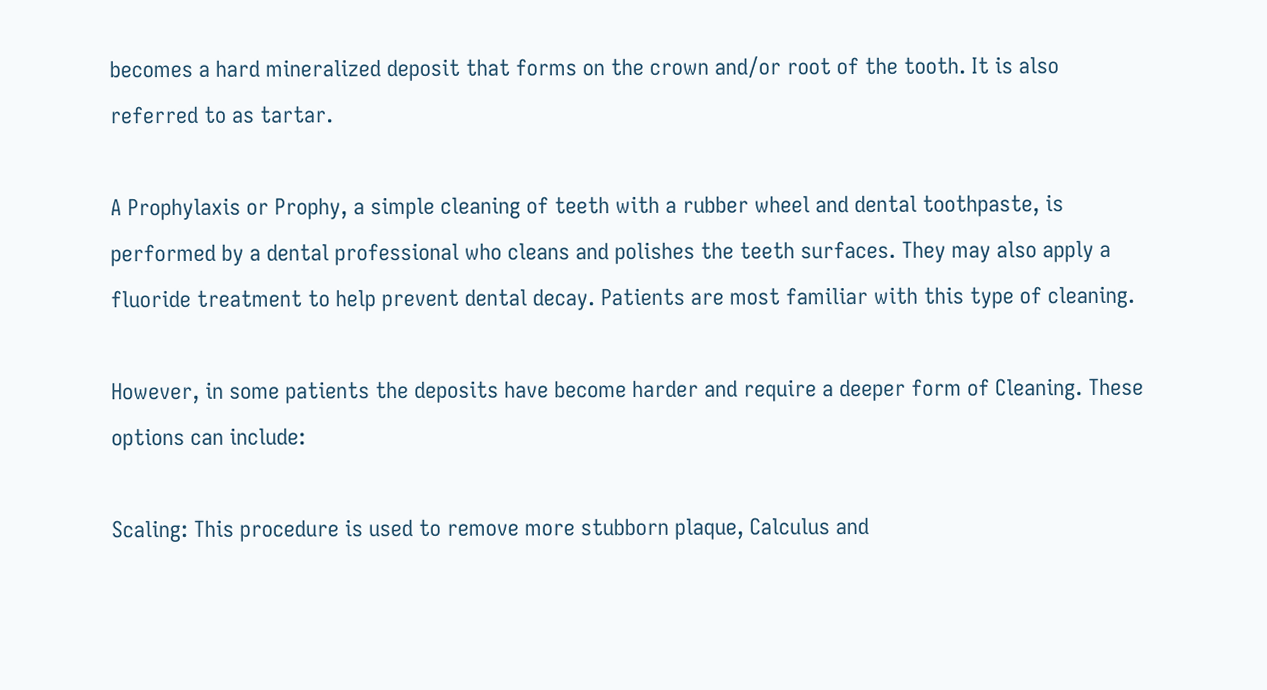becomes a hard mineralized deposit that forms on the crown and/or root of the tooth. It is also referred to as tartar.

A Prophylaxis or Prophy, a simple cleaning of teeth with a rubber wheel and dental toothpaste, is performed by a dental professional who cleans and polishes the teeth surfaces. They may also apply a fluoride treatment to help prevent dental decay. Patients are most familiar with this type of cleaning.

However, in some patients the deposits have become harder and require a deeper form of Cleaning. These options can include:

Scaling: This procedure is used to remove more stubborn plaque, Calculus and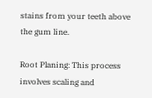stains from your teeth above the gum line.

Root Planing: This process involves scaling and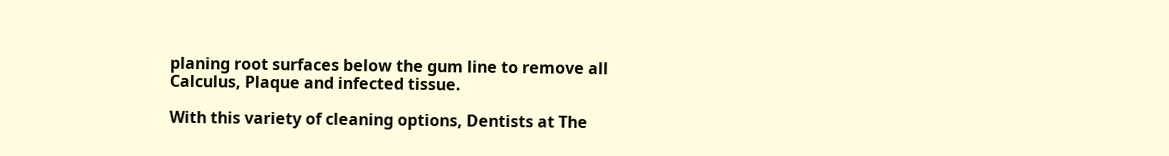planing root surfaces below the gum line to remove all Calculus, Plaque and infected tissue.

With this variety of cleaning options, Dentists at The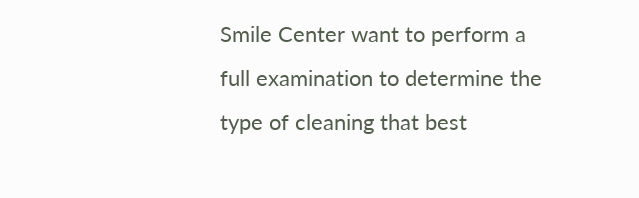Smile Center want to perform a full examination to determine the type of cleaning that best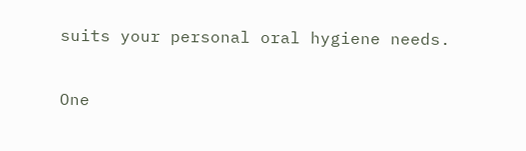suits your personal oral hygiene needs.

One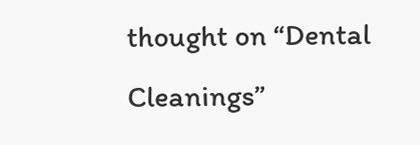thought on “Dental Cleanings”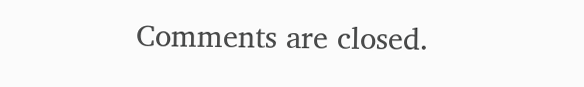Comments are closed.